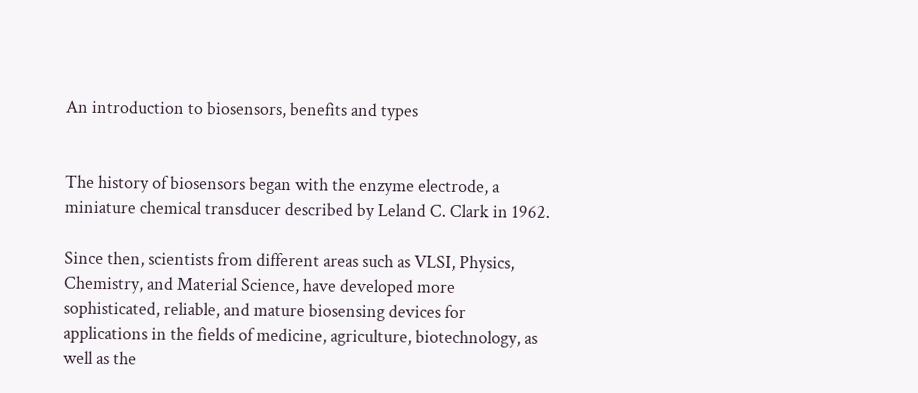An introduction to biosensors, benefits and types


The history of biosensors began with the enzyme electrode, a miniature chemical transducer described by Leland C. Clark in 1962.

Since then, scientists from different areas such as VLSI, Physics, Chemistry, and Material Science, have developed more sophisticated, reliable, and mature biosensing devices for applications in the fields of medicine, agriculture, biotechnology, as well as the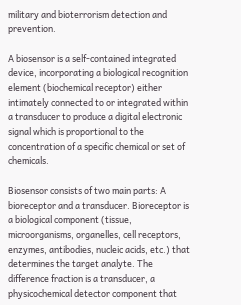military and bioterrorism detection and prevention.

A biosensor is a self-contained integrated device, incorporating a biological recognition element (biochemical receptor) either intimately connected to or integrated within a transducer to produce a digital electronic signal which is proportional to the concentration of a specific chemical or set of chemicals.

Biosensor consists of two main parts: A bioreceptor and a transducer. Bioreceptor is a biological component (tissue, microorganisms, organelles, cell receptors, enzymes, antibodies, nucleic acids, etc.) that determines the target analyte. The difference fraction is a transducer, a physicochemical detector component that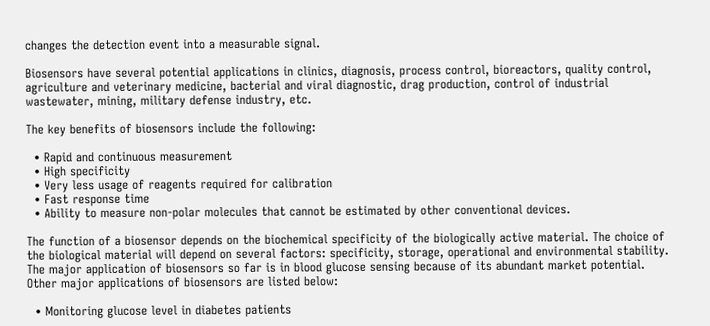changes the detection event into a measurable signal.

Biosensors have several potential applications in clinics, diagnosis, process control, bioreactors, quality control, agriculture and veterinary medicine, bacterial and viral diagnostic, drag production, control of industrial wastewater, mining, military defense industry, etc.

The key benefits of biosensors include the following:

  • Rapid and continuous measurement
  • High specificity
  • Very less usage of reagents required for calibration
  • Fast response time
  • Ability to measure non-polar molecules that cannot be estimated by other conventional devices.

The function of a biosensor depends on the biochemical specificity of the biologically active material. The choice of the biological material will depend on several factors: specificity, storage, operational and environmental stability. The major application of biosensors so far is in blood glucose sensing because of its abundant market potential. Other major applications of biosensors are listed below:

  • Monitoring glucose level in diabetes patients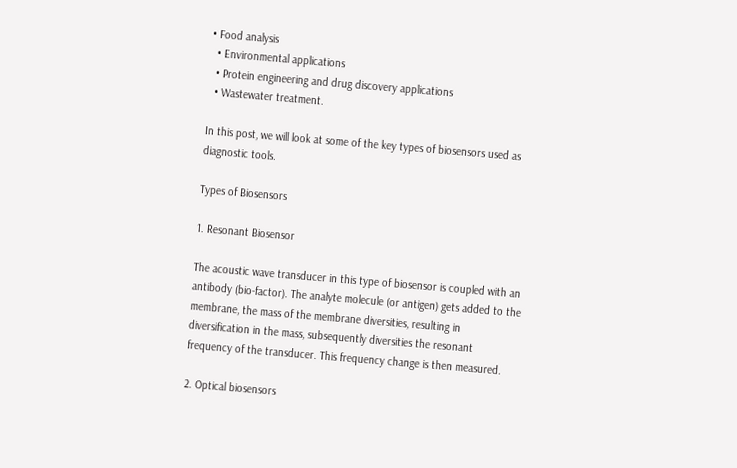• Food analysis
  • Environmental applications
  • Protein engineering and drug discovery applications
  • Wastewater treatment.

In this post, we will look at some of the key types of biosensors used as diagnostic tools.

Types of Biosensors

1. Resonant Biosensor

The acoustic wave transducer in this type of biosensor is coupled with an antibody (bio-factor). The analyte molecule (or antigen) gets added to the membrane, the mass of the membrane diversities, resulting in diversification in the mass, subsequently diversities the resonant frequency of the transducer. This frequency change is then measured.

2. Optical biosensors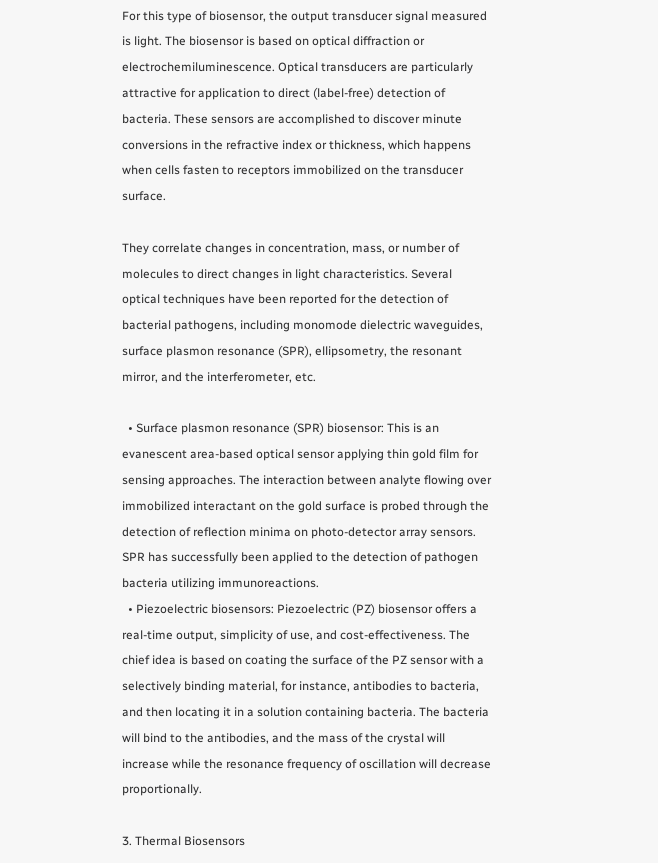For this type of biosensor, the output transducer signal measured is light. The biosensor is based on optical diffraction or electrochemiluminescence. Optical transducers are particularly attractive for application to direct (label-free) detection of bacteria. These sensors are accomplished to discover minute conversions in the refractive index or thickness, which happens when cells fasten to receptors immobilized on the transducer surface.

They correlate changes in concentration, mass, or number of molecules to direct changes in light characteristics. Several optical techniques have been reported for the detection of bacterial pathogens, including monomode dielectric waveguides, surface plasmon resonance (SPR), ellipsometry, the resonant mirror, and the interferometer, etc.

  • Surface plasmon resonance (SPR) biosensor: This is an evanescent area-based optical sensor applying thin gold film for sensing approaches. The interaction between analyte flowing over immobilized interactant on the gold surface is probed through the detection of reflection minima on photo-detector array sensors. SPR has successfully been applied to the detection of pathogen bacteria utilizing immunoreactions.
  • Piezoelectric biosensors: Piezoelectric (PZ) biosensor offers a real-time output, simplicity of use, and cost-effectiveness. The chief idea is based on coating the surface of the PZ sensor with a selectively binding material, for instance, antibodies to bacteria, and then locating it in a solution containing bacteria. The bacteria will bind to the antibodies, and the mass of the crystal will increase while the resonance frequency of oscillation will decrease proportionally.

3. Thermal Biosensors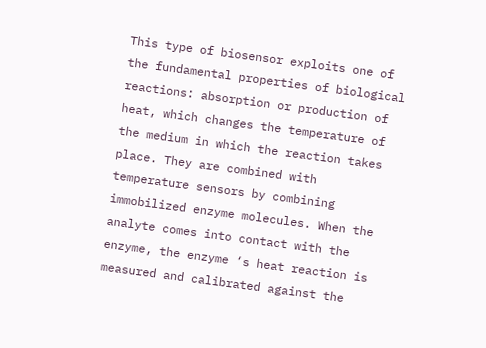This type of biosensor exploits one of the fundamental properties of biological reactions: absorption or production of heat, which changes the temperature of the medium in which the reaction takes place. They are combined with temperature sensors by combining immobilized enzyme molecules. When the analyte comes into contact with the enzyme, the enzyme ‘s heat reaction is measured and calibrated against the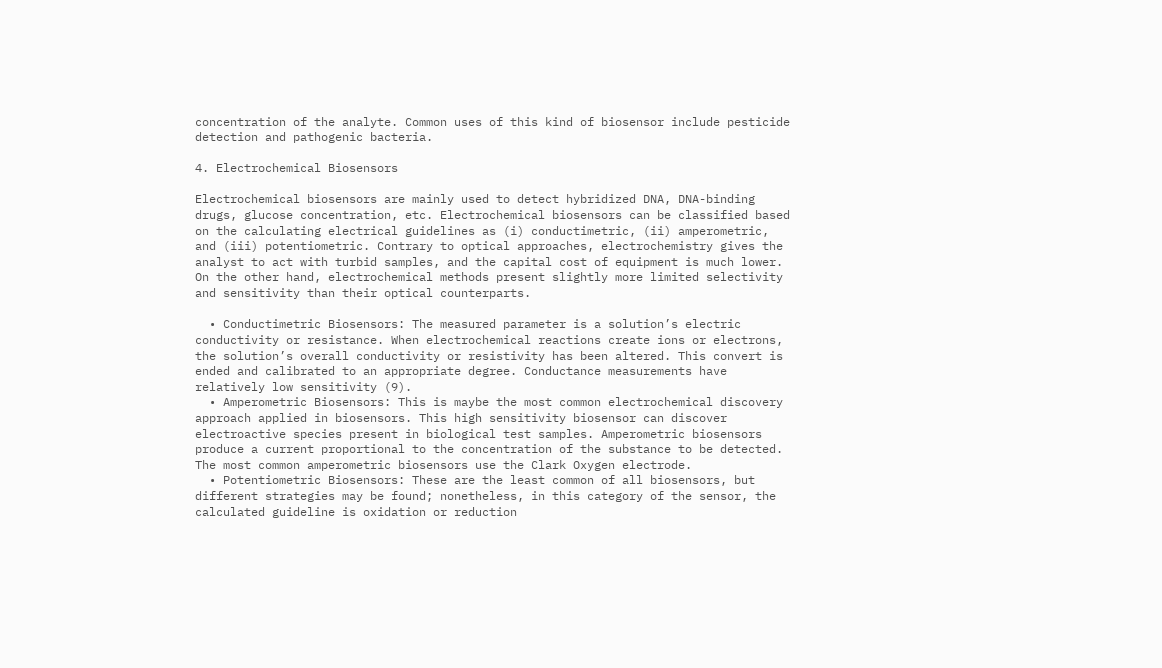concentration of the analyte. Common uses of this kind of biosensor include pesticide detection and pathogenic bacteria.

4. Electrochemical Biosensors

Electrochemical biosensors are mainly used to detect hybridized DNA, DNA-binding drugs, glucose concentration, etc. Electrochemical biosensors can be classified based on the calculating electrical guidelines as (i) conductimetric, (ii) amperometric, and (iii) potentiometric. Contrary to optical approaches, electrochemistry gives the analyst to act with turbid samples, and the capital cost of equipment is much lower. On the other hand, electrochemical methods present slightly more limited selectivity and sensitivity than their optical counterparts.

  • Conductimetric Biosensors: The measured parameter is a solution’s electric conductivity or resistance. When electrochemical reactions create ions or electrons, the solution’s overall conductivity or resistivity has been altered. This convert is ended and calibrated to an appropriate degree. Conductance measurements have relatively low sensitivity (9).
  • Amperometric Biosensors: This is maybe the most common electrochemical discovery approach applied in biosensors. This high sensitivity biosensor can discover electroactive species present in biological test samples. Amperometric biosensors produce a current proportional to the concentration of the substance to be detected. The most common amperometric biosensors use the Clark Oxygen electrode.
  • Potentiometric Biosensors: These are the least common of all biosensors, but different strategies may be found; nonetheless, in this category of the sensor, the calculated guideline is oxidation or reduction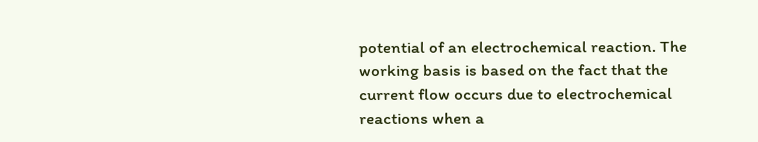potential of an electrochemical reaction. The working basis is based on the fact that the current flow occurs due to electrochemical reactions when a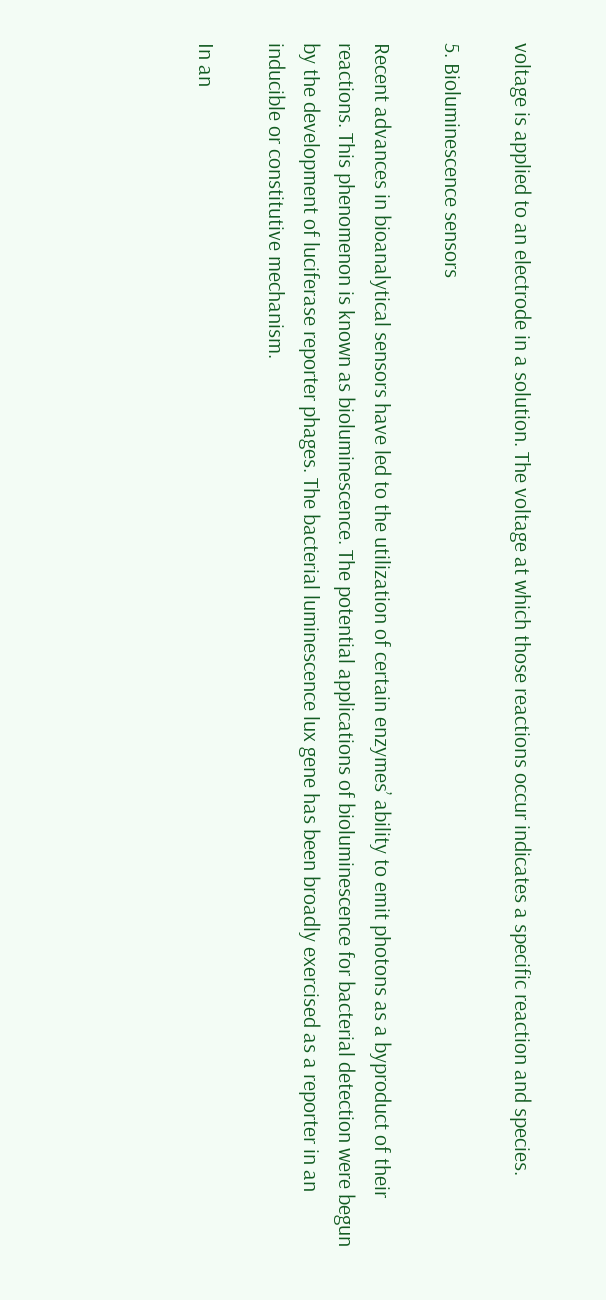voltage is applied to an electrode in a solution. The voltage at which those reactions occur indicates a specific reaction and species.

5. Bioluminescence sensors

Recent advances in bioanalytical sensors have led to the utilization of certain enzymes’ ability to emit photons as a byproduct of their reactions. This phenomenon is known as bioluminescence. The potential applications of bioluminescence for bacterial detection were begun by the development of luciferase reporter phages. The bacterial luminescence lux gene has been broadly exercised as a reporter in an inducible or constitutive mechanism.

In an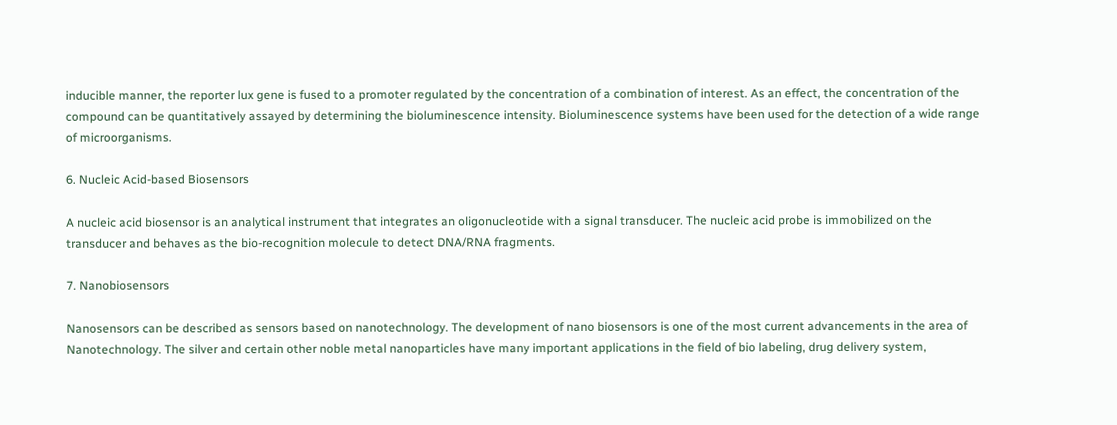inducible manner, the reporter lux gene is fused to a promoter regulated by the concentration of a combination of interest. As an effect, the concentration of the compound can be quantitatively assayed by determining the bioluminescence intensity. Bioluminescence systems have been used for the detection of a wide range of microorganisms.

6. Nucleic Acid-based Biosensors

A nucleic acid biosensor is an analytical instrument that integrates an oligonucleotide with a signal transducer. The nucleic acid probe is immobilized on the transducer and behaves as the bio-recognition molecule to detect DNA/RNA fragments.

7. Nanobiosensors

Nanosensors can be described as sensors based on nanotechnology. The development of nano biosensors is one of the most current advancements in the area of Nanotechnology. The silver and certain other noble metal nanoparticles have many important applications in the field of bio labeling, drug delivery system,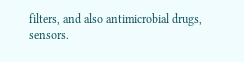filters, and also antimicrobial drugs, sensors.